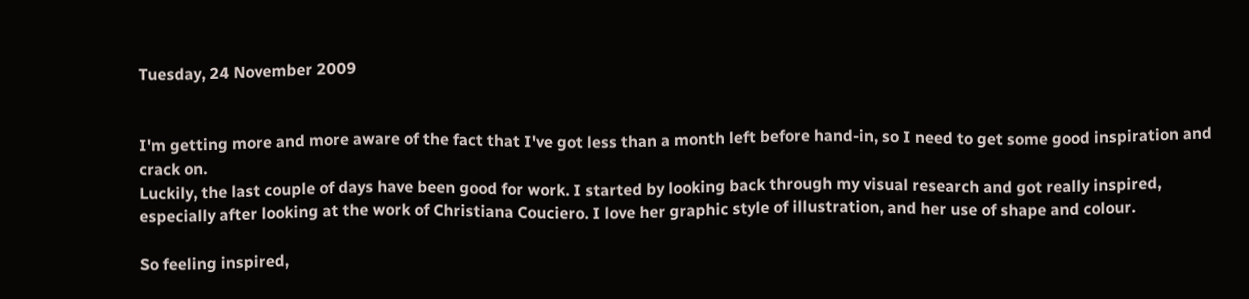Tuesday, 24 November 2009


I'm getting more and more aware of the fact that I've got less than a month left before hand-in, so I need to get some good inspiration and crack on.
Luckily, the last couple of days have been good for work. I started by looking back through my visual research and got really inspired, especially after looking at the work of Christiana Couciero. I love her graphic style of illustration, and her use of shape and colour.

So feeling inspired,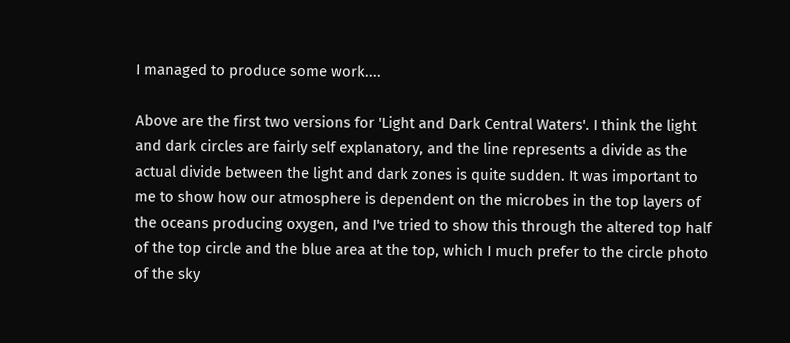I managed to produce some work....

Above are the first two versions for 'Light and Dark Central Waters'. I think the light and dark circles are fairly self explanatory, and the line represents a divide as the actual divide between the light and dark zones is quite sudden. It was important to me to show how our atmosphere is dependent on the microbes in the top layers of the oceans producing oxygen, and I've tried to show this through the altered top half of the top circle and the blue area at the top, which I much prefer to the circle photo of the sky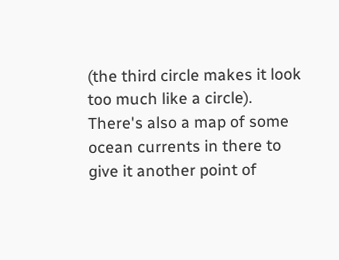(the third circle makes it look too much like a circle). There's also a map of some ocean currents in there to give it another point of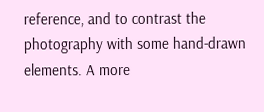reference, and to contrast the photography with some hand-drawn elements. A more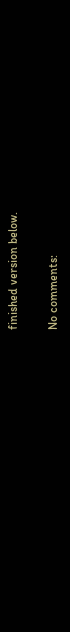finished version below.

No comments: